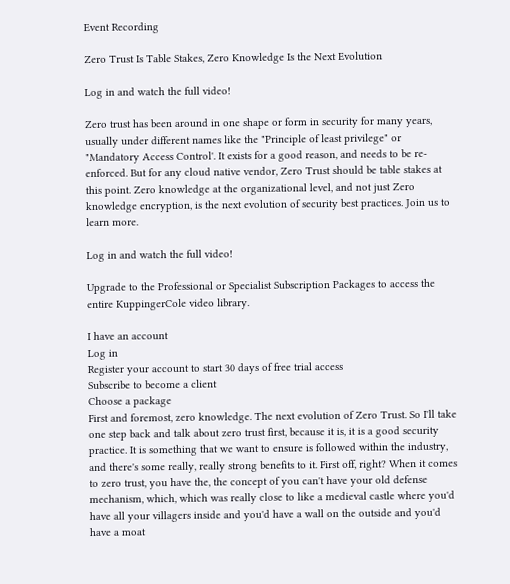Event Recording

Zero Trust Is Table Stakes, Zero Knowledge Is the Next Evolution

Log in and watch the full video!

Zero trust has been around in one shape or form in security for many years, usually under different names like the "Principle of least privilege" or "Mandatory Access Control'. It exists for a good reason, and needs to be re-enforced. But for any cloud native vendor, Zero Trust should be table stakes at this point. Zero knowledge at the organizational level, and not just Zero knowledge encryption, is the next evolution of security best practices. Join us to learn more.

Log in and watch the full video!

Upgrade to the Professional or Specialist Subscription Packages to access the entire KuppingerCole video library.

I have an account
Log in
Register your account to start 30 days of free trial access
Subscribe to become a client
Choose a package
First and foremost, zero knowledge. The next evolution of Zero Trust. So I'll take one step back and talk about zero trust first, because it is, it is a good security practice. It is something that we want to ensure is followed within the industry, and there's some really, really strong benefits to it. First off, right? When it comes to zero trust, you have the, the concept of you can't have your old defense mechanism, which, which was really close to like a medieval castle where you'd have all your villagers inside and you'd have a wall on the outside and you'd have a moat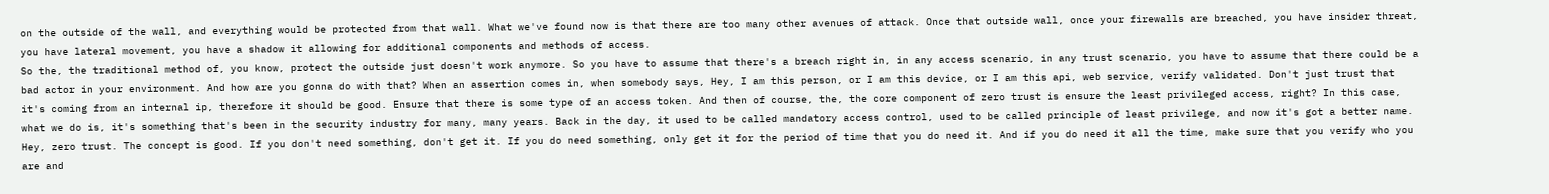on the outside of the wall, and everything would be protected from that wall. What we've found now is that there are too many other avenues of attack. Once that outside wall, once your firewalls are breached, you have insider threat, you have lateral movement, you have a shadow it allowing for additional components and methods of access.
So the, the traditional method of, you know, protect the outside just doesn't work anymore. So you have to assume that there's a breach right in, in any access scenario, in any trust scenario, you have to assume that there could be a bad actor in your environment. And how are you gonna do with that? When an assertion comes in, when somebody says, Hey, I am this person, or I am this device, or I am this api, web service, verify validated. Don't just trust that it's coming from an internal ip, therefore it should be good. Ensure that there is some type of an access token. And then of course, the, the core component of zero trust is ensure the least privileged access, right? In this case, what we do is, it's something that's been in the security industry for many, many years. Back in the day, it used to be called mandatory access control, used to be called principle of least privilege, and now it's got a better name.
Hey, zero trust. The concept is good. If you don't need something, don't get it. If you do need something, only get it for the period of time that you do need it. And if you do need it all the time, make sure that you verify who you are and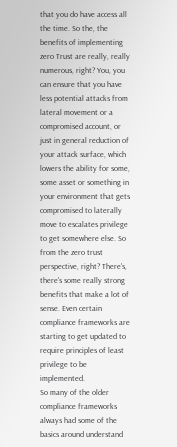that you do have access all the time. So the, the benefits of implementing zero Trust are really, really numerous, right? You, you can ensure that you have less potential attacks from lateral movement or a compromised account, or just in general reduction of your attack surface, which lowers the ability for some, some asset or something in your environment that gets compromised to laterally move to escalates privilege to get somewhere else. So from the zero trust perspective, right? There's, there's some really strong benefits that make a lot of sense. Even certain compliance frameworks are starting to get updated to require principles of least privilege to be implemented.
So many of the older compliance frameworks always had some of the basics around understand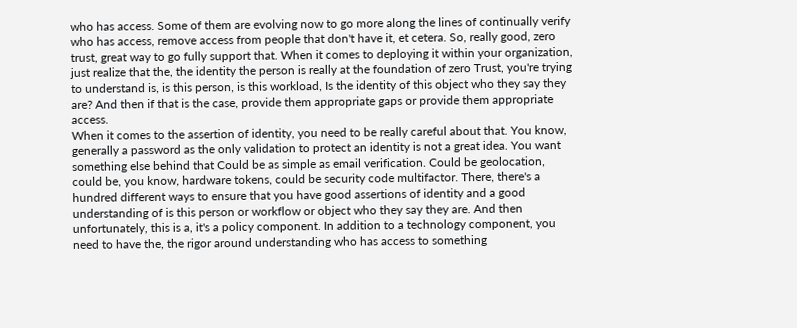who has access. Some of them are evolving now to go more along the lines of continually verify who has access, remove access from people that don't have it, et cetera. So, really good, zero trust, great way to go fully support that. When it comes to deploying it within your organization, just realize that the, the identity the person is really at the foundation of zero Trust, you're trying to understand is, is this person, is this workload, Is the identity of this object who they say they are? And then if that is the case, provide them appropriate gaps or provide them appropriate access.
When it comes to the assertion of identity, you need to be really careful about that. You know, generally a password as the only validation to protect an identity is not a great idea. You want something else behind that Could be as simple as email verification. Could be geolocation, could be, you know, hardware tokens, could be security code multifactor. There, there's a hundred different ways to ensure that you have good assertions of identity and a good understanding of is this person or workflow or object who they say they are. And then unfortunately, this is a, it's a policy component. In addition to a technology component, you need to have the, the rigor around understanding who has access to something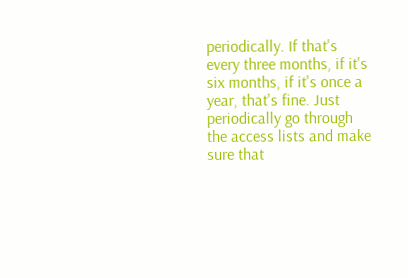periodically. If that's every three months, if it's six months, if it's once a year, that's fine. Just periodically go through the access lists and make sure that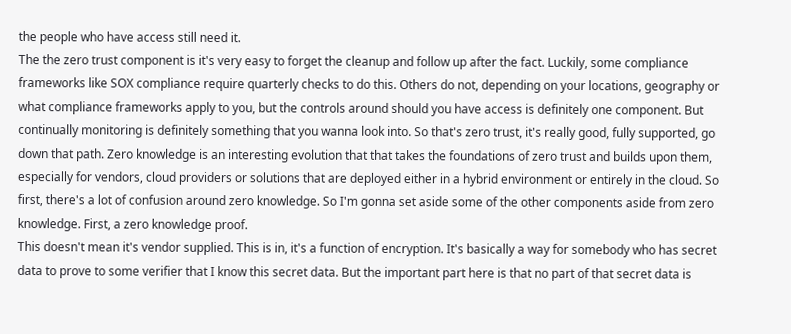the people who have access still need it.
The the zero trust component is it's very easy to forget the cleanup and follow up after the fact. Luckily, some compliance frameworks like SOX compliance require quarterly checks to do this. Others do not, depending on your locations, geography or what compliance frameworks apply to you, but the controls around should you have access is definitely one component. But continually monitoring is definitely something that you wanna look into. So that's zero trust, it's really good, fully supported, go down that path. Zero knowledge is an interesting evolution that that takes the foundations of zero trust and builds upon them, especially for vendors, cloud providers or solutions that are deployed either in a hybrid environment or entirely in the cloud. So first, there's a lot of confusion around zero knowledge. So I'm gonna set aside some of the other components aside from zero knowledge. First, a zero knowledge proof.
This doesn't mean it's vendor supplied. This is in, it's a function of encryption. It's basically a way for somebody who has secret data to prove to some verifier that I know this secret data. But the important part here is that no part of that secret data is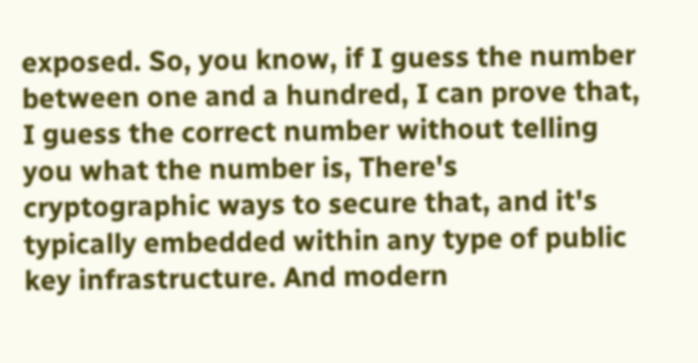exposed. So, you know, if I guess the number between one and a hundred, I can prove that, I guess the correct number without telling you what the number is, There's cryptographic ways to secure that, and it's typically embedded within any type of public key infrastructure. And modern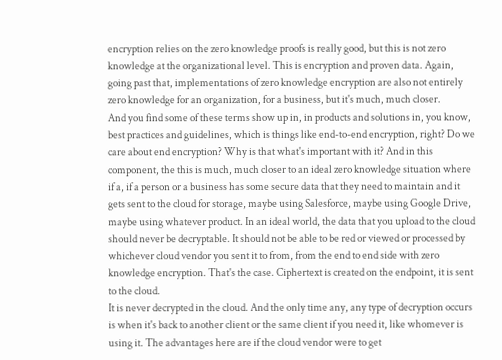encryption relies on the zero knowledge proofs is really good, but this is not zero knowledge at the organizational level. This is encryption and proven data. Again, going past that, implementations of zero knowledge encryption are also not entirely zero knowledge for an organization, for a business, but it's much, much closer.
And you find some of these terms show up in, in products and solutions in, you know, best practices and guidelines, which is things like end-to-end encryption, right? Do we care about end encryption? Why is that what's important with it? And in this component, the this is much, much closer to an ideal zero knowledge situation where if a, if a person or a business has some secure data that they need to maintain and it gets sent to the cloud for storage, maybe using Salesforce, maybe using Google Drive, maybe using whatever product. In an ideal world, the data that you upload to the cloud should never be decryptable. It should not be able to be red or viewed or processed by whichever cloud vendor you sent it to from, from the end to end side with zero knowledge encryption. That's the case. Ciphertext is created on the endpoint, it is sent to the cloud.
It is never decrypted in the cloud. And the only time any, any type of decryption occurs is when it's back to another client or the same client if you need it, like whomever is using it. The advantages here are if the cloud vendor were to get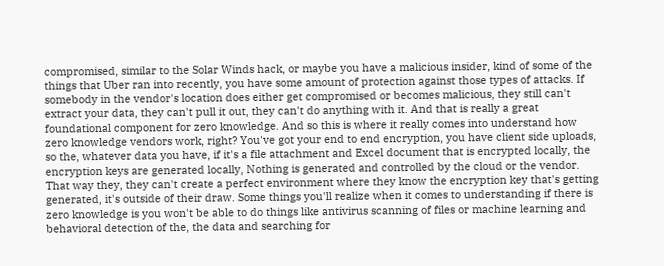compromised, similar to the Solar Winds hack, or maybe you have a malicious insider, kind of some of the things that Uber ran into recently, you have some amount of protection against those types of attacks. If somebody in the vendor's location does either get compromised or becomes malicious, they still can't extract your data, they can't pull it out, they can't do anything with it. And that is really a great foundational component for zero knowledge. And so this is where it really comes into understand how zero knowledge vendors work, right? You've got your end to end encryption, you have client side uploads, so the, whatever data you have, if it's a file attachment and Excel document that is encrypted locally, the encryption keys are generated locally, Nothing is generated and controlled by the cloud or the vendor.
That way they, they can't create a perfect environment where they know the encryption key that's getting generated, it's outside of their draw. Some things you'll realize when it comes to understanding if there is zero knowledge is you won't be able to do things like antivirus scanning of files or machine learning and behavioral detection of the, the data and searching for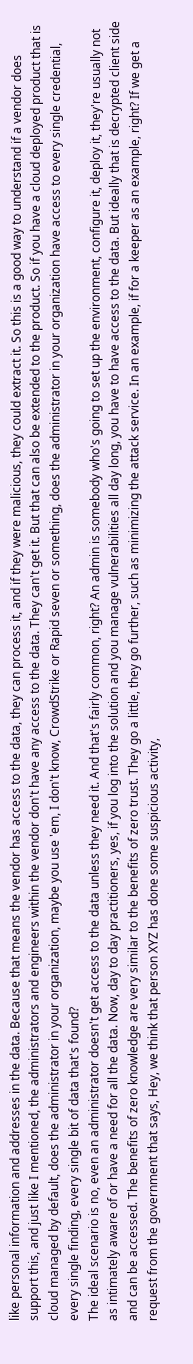like personal information and addresses in the data. Because that means the vendor has access to the data, they can process it, and if they were malicious, they could extract it. So this is a good way to understand if a vendor does support this, and just like I mentioned, the administrators and engineers within the vendor don't have any access to the data. They can't get it. But that can also be extended to the product. So if you have a cloud deployed product that is cloud managed by default, does the administrator in your organization, maybe you use 'em, I don't know, CrowdStrike or Rapid seven or something, does the administrator in your organization have access to every single credential, every single finding, every single bit of data that's found?
The ideal scenario is no, even an administrator doesn't get access to the data unless they need it. And that's fairly common, right? An admin is somebody who's going to set up the environment, configure it, deploy it, they're usually not as intimately aware of or have a need for all the data. Now, day to day practitioners, yes, if you log into the solution and you manage vulnerabilities all day long, you have to have access to the data. But ideally that is decrypted client side and can be accessed. The benefits of zero knowledge are very similar to the benefits of zero trust. They go a little, they go further, such as minimizing the attack service. In an example, if for a keeper as an example, right? If we get a request from the government that says, Hey, we think that person XYZ has done some suspicious activity,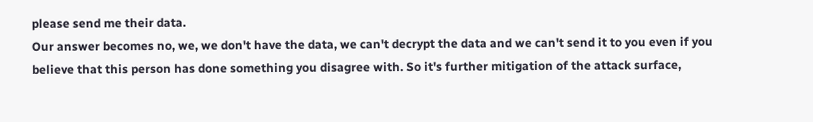please send me their data.
Our answer becomes no, we, we don't have the data, we can't decrypt the data and we can't send it to you even if you believe that this person has done something you disagree with. So it's further mitigation of the attack surface,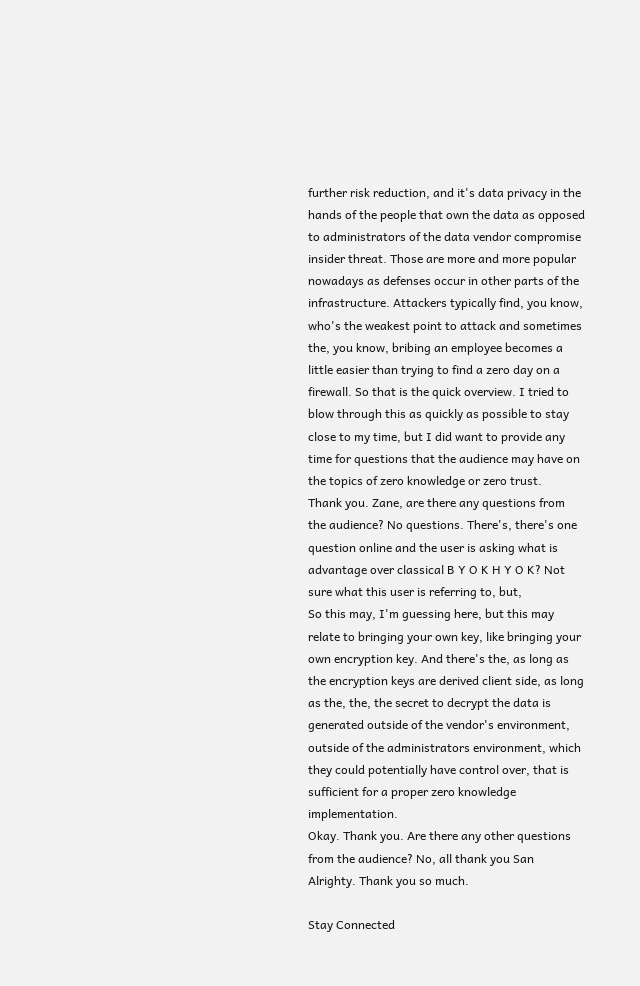further risk reduction, and it's data privacy in the hands of the people that own the data as opposed to administrators of the data vendor compromise insider threat. Those are more and more popular nowadays as defenses occur in other parts of the infrastructure. Attackers typically find, you know, who's the weakest point to attack and sometimes the, you know, bribing an employee becomes a little easier than trying to find a zero day on a firewall. So that is the quick overview. I tried to blow through this as quickly as possible to stay close to my time, but I did want to provide any time for questions that the audience may have on the topics of zero knowledge or zero trust.
Thank you. Zane, are there any questions from the audience? No questions. There's, there's one question online and the user is asking what is advantage over classical B Y O K H Y O K? Not sure what this user is referring to, but,
So this may, I'm guessing here, but this may relate to bringing your own key, like bringing your own encryption key. And there's the, as long as the encryption keys are derived client side, as long as the, the, the secret to decrypt the data is generated outside of the vendor's environment, outside of the administrators environment, which they could potentially have control over, that is sufficient for a proper zero knowledge implementation.
Okay. Thank you. Are there any other questions from the audience? No, all thank you San
Alrighty. Thank you so much.

Stay Connected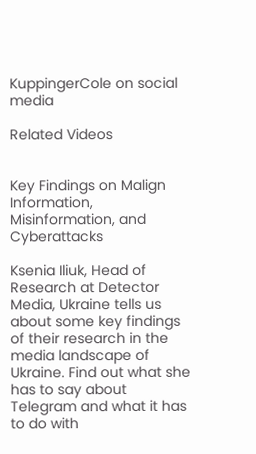KuppingerCole on social media

Related Videos


Key Findings on Malign Information, Misinformation, and Cyberattacks

Ksenia Iliuk, Head of Research at Detector Media, Ukraine tells us about some key findings of their research in the media landscape of Ukraine. Find out what she has to say about Telegram and what it has to do with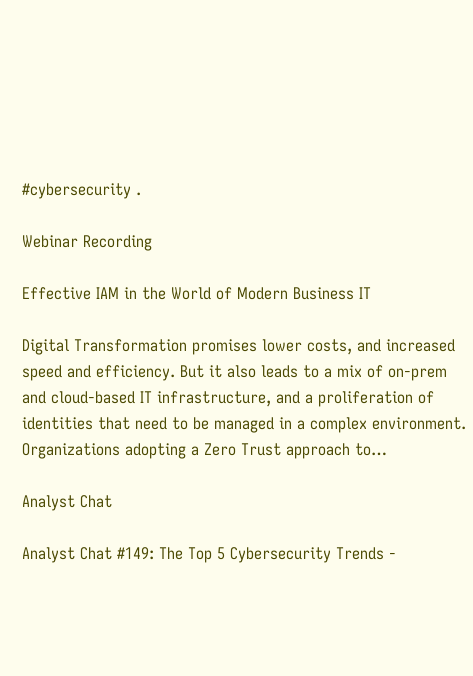#cybersecurity .

Webinar Recording

Effective IAM in the World of Modern Business IT

Digital Transformation promises lower costs, and increased speed and efficiency. But it also leads to a mix of on-prem and cloud-based IT infrastructure, and a proliferation of identities that need to be managed in a complex environment. Organizations adopting a Zero Trust approach to…

Analyst Chat

Analyst Chat #149: The Top 5 Cybersecurity Trends -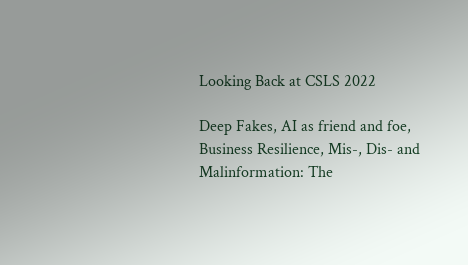Looking Back at CSLS 2022

Deep Fakes, AI as friend and foe, Business Resilience, Mis-, Dis- and Malinformation: The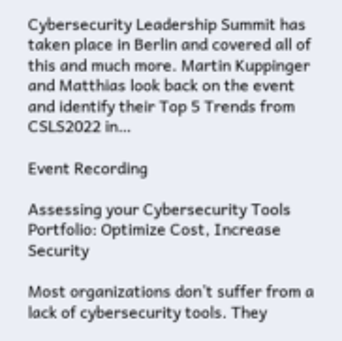Cybersecurity Leadership Summit has taken place in Berlin and covered all of this and much more. Martin Kuppinger and Matthias look back on the event and identify their Top 5 Trends from CSLS2022 in…

Event Recording

Assessing your Cybersecurity Tools Portfolio: Optimize Cost, Increase Security

Most organizations don’t suffer from a lack of cybersecurity tools. They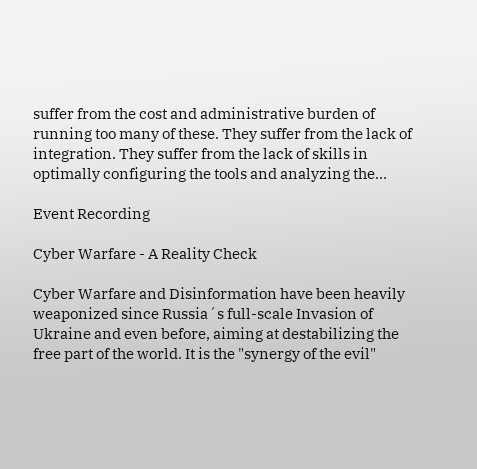suffer from the cost and administrative burden of running too many of these. They suffer from the lack of integration. They suffer from the lack of skills in optimally configuring the tools and analyzing the…

Event Recording

Cyber Warfare - A Reality Check

Cyber Warfare and Disinformation have been heavily weaponized since Russia´s full-scale Invasion of Ukraine and even before, aiming at destabilizing the free part of the world. It is the "synergy of the evil"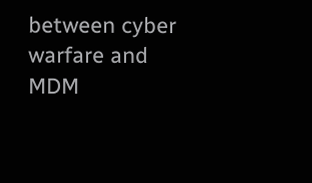between cyber warfare and MDM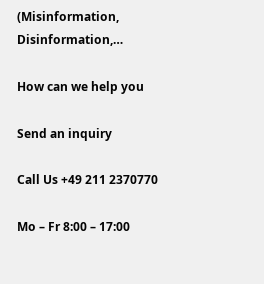(Misinformation, Disinformation,…

How can we help you

Send an inquiry

Call Us +49 211 2370770

Mo – Fr 8:00 – 17:00